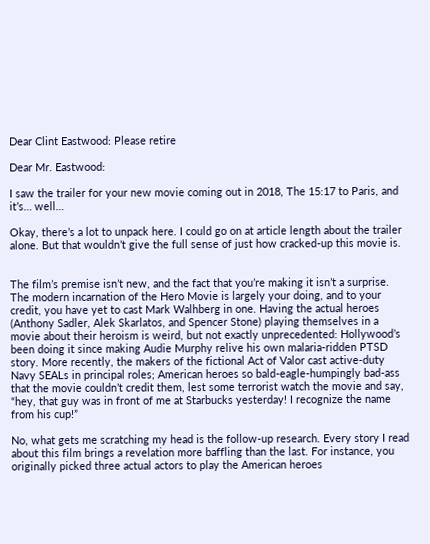Dear Clint Eastwood: Please retire

Dear Mr. Eastwood:

I saw the trailer for your new movie coming out in 2018, The 15:17 to Paris, and it’s… well…

Okay, there’s a lot to unpack here. I could go on at article length about the trailer alone. But that wouldn’t give the full sense of just how cracked-up this movie is.


The film’s premise isn’t new, and the fact that you’re making it isn’t a surprise. The modern incarnation of the Hero Movie is largely your doing, and to your credit, you have yet to cast Mark Walhberg in one. Having the actual heroes (Anthony Sadler, Alek Skarlatos, and Spencer Stone) playing themselves in a movie about their heroism is weird, but not exactly unprecedented: Hollywood’s been doing it since making Audie Murphy relive his own malaria-ridden PTSD story. More recently, the makers of the fictional Act of Valor cast active-duty Navy SEALs in principal roles; American heroes so bald-eagle-humpingly bad-ass that the movie couldn’t credit them, lest some terrorist watch the movie and say, “hey, that guy was in front of me at Starbucks yesterday! I recognize the name from his cup!”

No, what gets me scratching my head is the follow-up research. Every story I read about this film brings a revelation more baffling than the last. For instance, you originally picked three actual actors to play the American heroes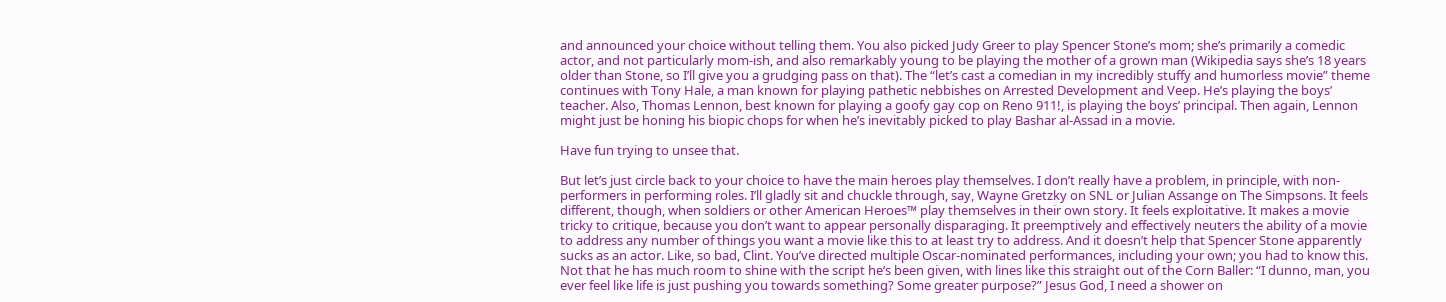and announced your choice without telling them. You also picked Judy Greer to play Spencer Stone’s mom; she’s primarily a comedic actor, and not particularly mom-ish, and also remarkably young to be playing the mother of a grown man (Wikipedia says she’s 18 years older than Stone, so I’ll give you a grudging pass on that). The “let’s cast a comedian in my incredibly stuffy and humorless movie” theme continues with Tony Hale, a man known for playing pathetic nebbishes on Arrested Development and Veep. He’s playing the boys’ teacher. Also, Thomas Lennon, best known for playing a goofy gay cop on Reno 911!, is playing the boys’ principal. Then again, Lennon might just be honing his biopic chops for when he’s inevitably picked to play Bashar al-Assad in a movie.

Have fun trying to unsee that.

But let’s just circle back to your choice to have the main heroes play themselves. I don’t really have a problem, in principle, with non-performers in performing roles. I’ll gladly sit and chuckle through, say, Wayne Gretzky on SNL or Julian Assange on The Simpsons. It feels different, though, when soldiers or other American Heroes™ play themselves in their own story. It feels exploitative. It makes a movie tricky to critique, because you don’t want to appear personally disparaging. It preemptively and effectively neuters the ability of a movie to address any number of things you want a movie like this to at least try to address. And it doesn’t help that Spencer Stone apparently sucks as an actor. Like, so bad, Clint. You’ve directed multiple Oscar-nominated performances, including your own; you had to know this. Not that he has much room to shine with the script he’s been given, with lines like this straight out of the Corn Baller: “I dunno, man, you ever feel like life is just pushing you towards something? Some greater purpose?” Jesus God, I need a shower on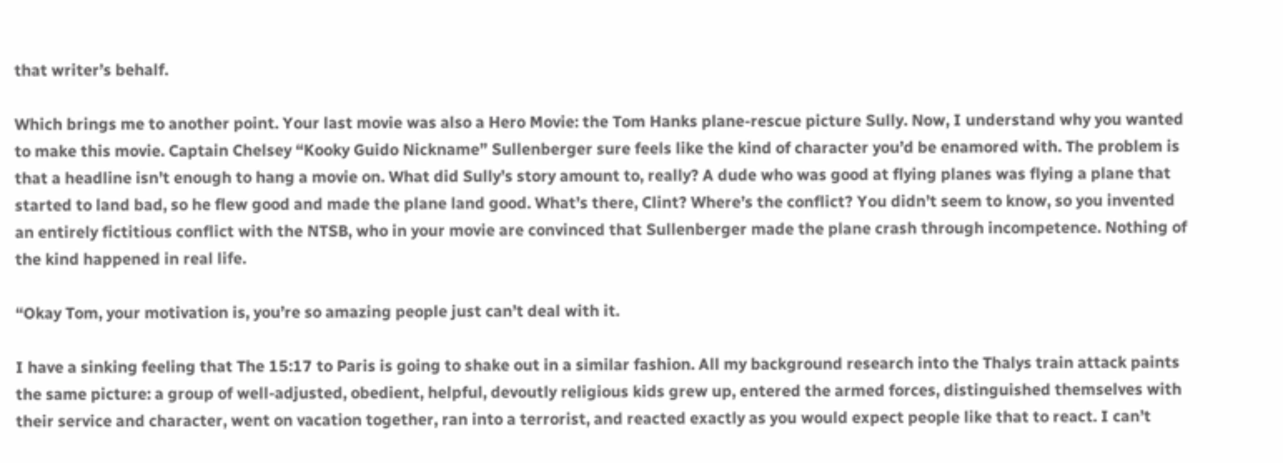that writer’s behalf.

Which brings me to another point. Your last movie was also a Hero Movie: the Tom Hanks plane-rescue picture Sully. Now, I understand why you wanted to make this movie. Captain Chelsey “Kooky Guido Nickname” Sullenberger sure feels like the kind of character you’d be enamored with. The problem is that a headline isn’t enough to hang a movie on. What did Sully’s story amount to, really? A dude who was good at flying planes was flying a plane that started to land bad, so he flew good and made the plane land good. What’s there, Clint? Where’s the conflict? You didn’t seem to know, so you invented an entirely fictitious conflict with the NTSB, who in your movie are convinced that Sullenberger made the plane crash through incompetence. Nothing of the kind happened in real life.

“Okay Tom, your motivation is, you’re so amazing people just can’t deal with it.

I have a sinking feeling that The 15:17 to Paris is going to shake out in a similar fashion. All my background research into the Thalys train attack paints the same picture: a group of well-adjusted, obedient, helpful, devoutly religious kids grew up, entered the armed forces, distinguished themselves with their service and character, went on vacation together, ran into a terrorist, and reacted exactly as you would expect people like that to react. I can’t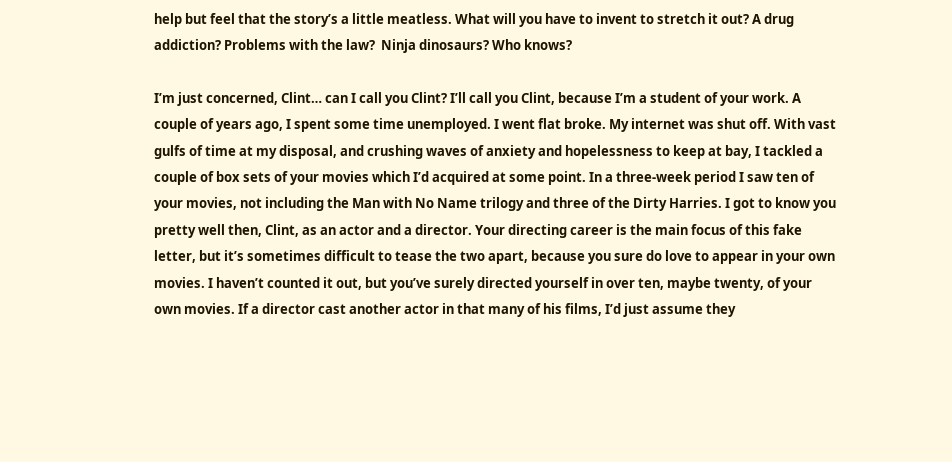help but feel that the story’s a little meatless. What will you have to invent to stretch it out? A drug addiction? Problems with the law?  Ninja dinosaurs? Who knows?

I’m just concerned, Clint… can I call you Clint? I’ll call you Clint, because I’m a student of your work. A couple of years ago, I spent some time unemployed. I went flat broke. My internet was shut off. With vast gulfs of time at my disposal, and crushing waves of anxiety and hopelessness to keep at bay, I tackled a couple of box sets of your movies which I’d acquired at some point. In a three-week period I saw ten of your movies, not including the Man with No Name trilogy and three of the Dirty Harries. I got to know you pretty well then, Clint, as an actor and a director. Your directing career is the main focus of this fake letter, but it’s sometimes difficult to tease the two apart, because you sure do love to appear in your own movies. I haven’t counted it out, but you’ve surely directed yourself in over ten, maybe twenty, of your own movies. If a director cast another actor in that many of his films, I’d just assume they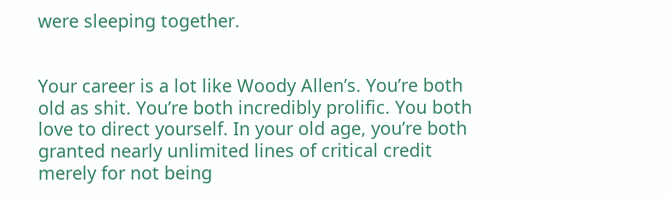were sleeping together.


Your career is a lot like Woody Allen’s. You’re both old as shit. You’re both incredibly prolific. You both love to direct yourself. In your old age, you’re both granted nearly unlimited lines of critical credit merely for not being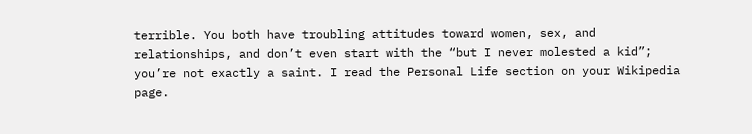terrible. You both have troubling attitudes toward women, sex, and relationships, and don’t even start with the “but I never molested a kid”; you’re not exactly a saint. I read the Personal Life section on your Wikipedia page.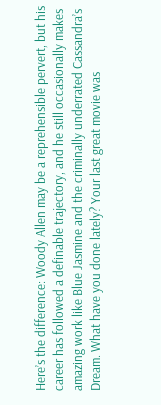Here’s the difference: Woody Allen may be a reprehensible pervert, but his career has followed a definable trajectory, and he still occasionally makes amazing work like Blue Jasmine and the criminally underrated Cassandra’s Dream. What have you done lately? Your last great movie was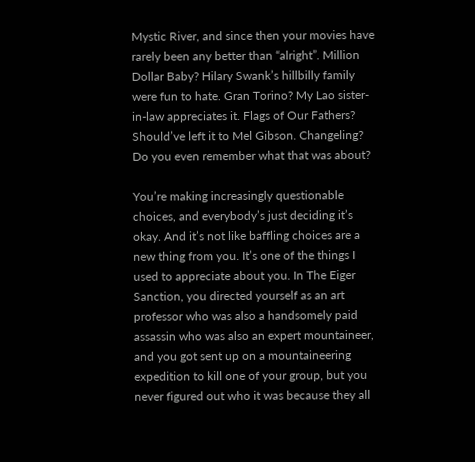Mystic River, and since then your movies have rarely been any better than “alright”. Million Dollar Baby? Hilary Swank’s hillbilly family were fun to hate. Gran Torino? My Lao sister-in-law appreciates it. Flags of Our Fathers? Should’ve left it to Mel Gibson. Changeling? Do you even remember what that was about?

You’re making increasingly questionable choices, and everybody’s just deciding it’s okay. And it’s not like baffling choices are a new thing from you. It’s one of the things I used to appreciate about you. In The Eiger Sanction, you directed yourself as an art professor who was also a handsomely paid assassin who was also an expert mountaineer, and you got sent up on a mountaineering expedition to kill one of your group, but you never figured out who it was because they all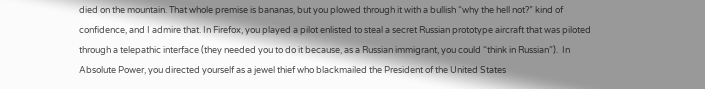died on the mountain. That whole premise is bananas, but you plowed through it with a bullish “why the hell not?” kind of confidence, and I admire that. In Firefox, you played a pilot enlisted to steal a secret Russian prototype aircraft that was piloted through a telepathic interface (they needed you to do it because, as a Russian immigrant, you could “think in Russian”).  In Absolute Power, you directed yourself as a jewel thief who blackmailed the President of the United States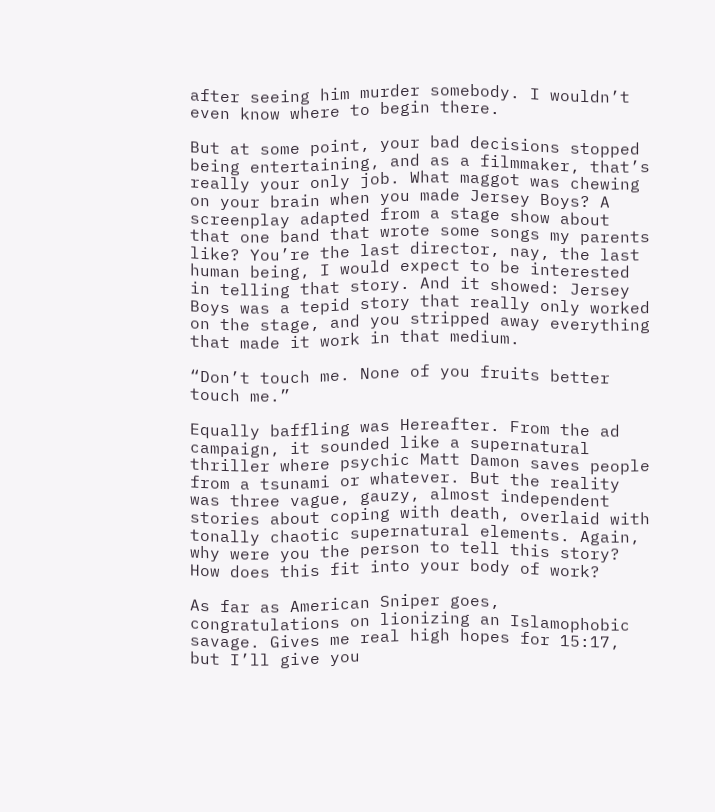after seeing him murder somebody. I wouldn’t even know where to begin there.

But at some point, your bad decisions stopped being entertaining, and as a filmmaker, that’s really your only job. What maggot was chewing on your brain when you made Jersey Boys? A screenplay adapted from a stage show about that one band that wrote some songs my parents like? You’re the last director, nay, the last human being, I would expect to be interested in telling that story. And it showed: Jersey Boys was a tepid story that really only worked on the stage, and you stripped away everything that made it work in that medium.

“Don’t touch me. None of you fruits better touch me.”

Equally baffling was Hereafter. From the ad campaign, it sounded like a supernatural thriller where psychic Matt Damon saves people from a tsunami or whatever. But the reality was three vague, gauzy, almost independent stories about coping with death, overlaid with tonally chaotic supernatural elements. Again, why were you the person to tell this story? How does this fit into your body of work?

As far as American Sniper goes, congratulations on lionizing an Islamophobic savage. Gives me real high hopes for 15:17, but I’ll give you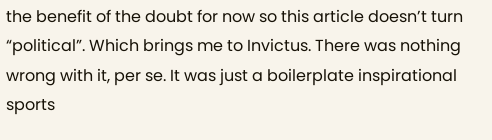the benefit of the doubt for now so this article doesn’t turn “political”. Which brings me to Invictus. There was nothing wrong with it, per se. It was just a boilerplate inspirational sports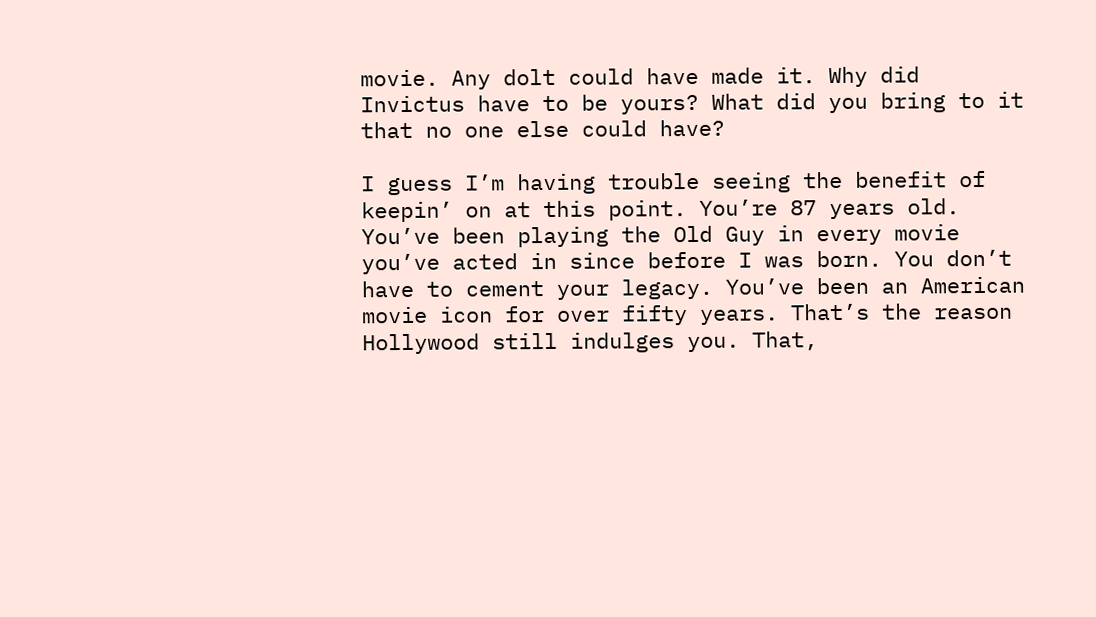movie. Any dolt could have made it. Why did Invictus have to be yours? What did you bring to it that no one else could have?

I guess I’m having trouble seeing the benefit of keepin’ on at this point. You’re 87 years old. You’ve been playing the Old Guy in every movie you’ve acted in since before I was born. You don’t have to cement your legacy. You’ve been an American movie icon for over fifty years. That’s the reason Hollywood still indulges you. That,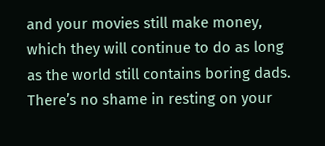and your movies still make money, which they will continue to do as long as the world still contains boring dads. There’s no shame in resting on your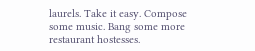laurels. Take it easy. Compose some music. Bang some more restaurant hostesses.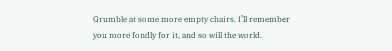Grumble at some more empty chairs. I’ll remember you more fondly for it, and so will the world.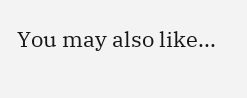You may also like...